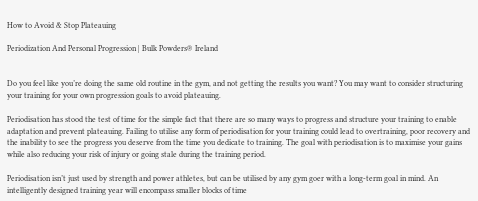How to Avoid & Stop Plateauing

Periodization And Personal Progression | Bulk Powders® Ireland


Do you feel like you’re doing the same old routine in the gym, and not getting the results you want? You may want to consider structuring your training for your own progression goals to avoid plateauing.

Periodisation has stood the test of time for the simple fact that there are so many ways to progress and structure your training to enable adaptation and prevent plateauing. Failing to utilise any form of periodisation for your training could lead to overtraining, poor recovery and the inability to see the progress you deserve from the time you dedicate to training. The goal with periodisation is to maximise your gains while also reducing your risk of injury or going stale during the training period.

Periodisation isn’t just used by strength and power athletes, but can be utilised by any gym goer with a long-term goal in mind. An intelligently designed training year will encompass smaller blocks of time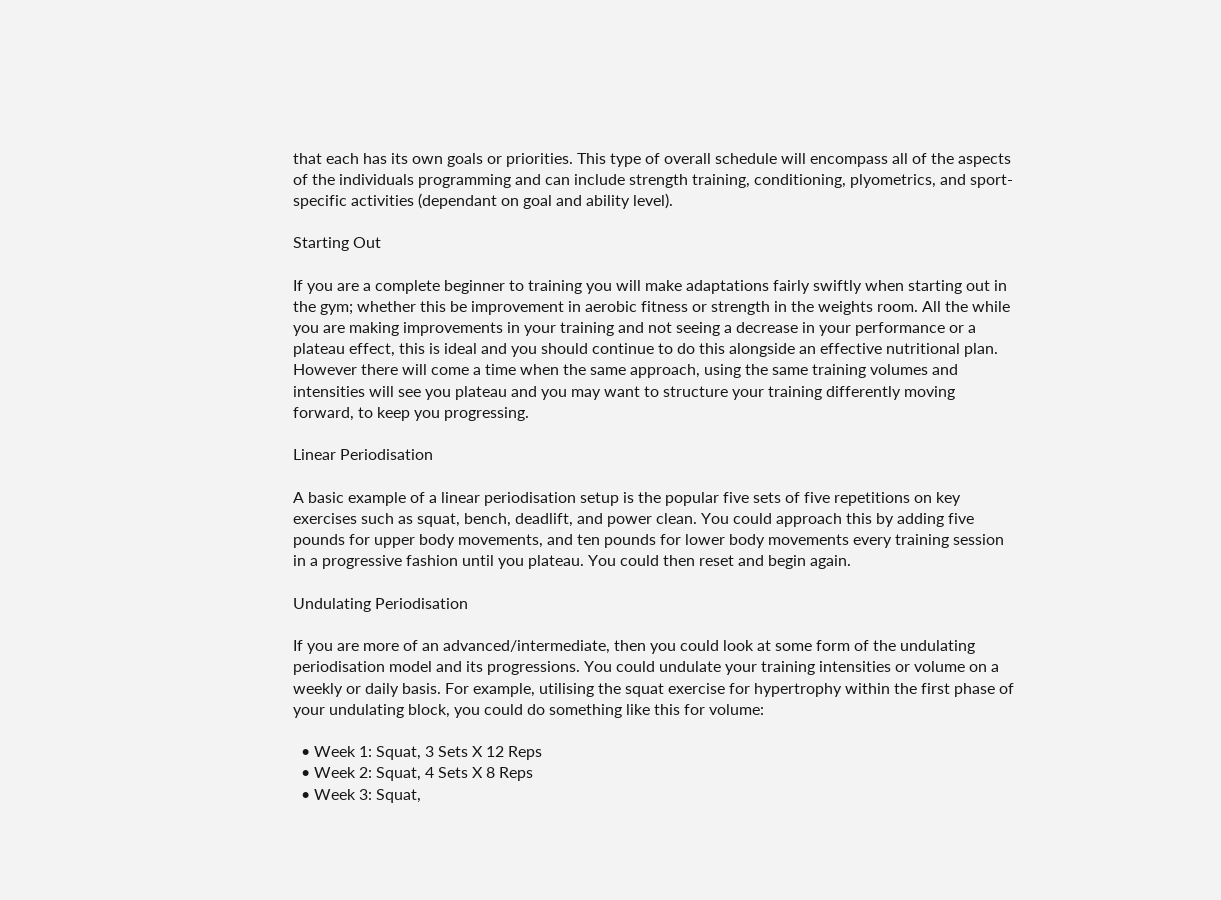that each has its own goals or priorities. This type of overall schedule will encompass all of the aspects of the individuals programming and can include strength training, conditioning, plyometrics, and sport-specific activities (dependant on goal and ability level).

Starting Out

If you are a complete beginner to training you will make adaptations fairly swiftly when starting out in the gym; whether this be improvement in aerobic fitness or strength in the weights room. All the while you are making improvements in your training and not seeing a decrease in your performance or a plateau effect, this is ideal and you should continue to do this alongside an effective nutritional plan. However there will come a time when the same approach, using the same training volumes and intensities will see you plateau and you may want to structure your training differently moving forward, to keep you progressing.

Linear Periodisation

A basic example of a linear periodisation setup is the popular five sets of five repetitions on key exercises such as squat, bench, deadlift, and power clean. You could approach this by adding five pounds for upper body movements, and ten pounds for lower body movements every training session in a progressive fashion until you plateau. You could then reset and begin again.

Undulating Periodisation

If you are more of an advanced/intermediate, then you could look at some form of the undulating periodisation model and its progressions. You could undulate your training intensities or volume on a weekly or daily basis. For example, utilising the squat exercise for hypertrophy within the first phase of your undulating block, you could do something like this for volume:

  • Week 1: Squat, 3 Sets X 12 Reps
  • Week 2: Squat, 4 Sets X 8 Reps
  • Week 3: Squat,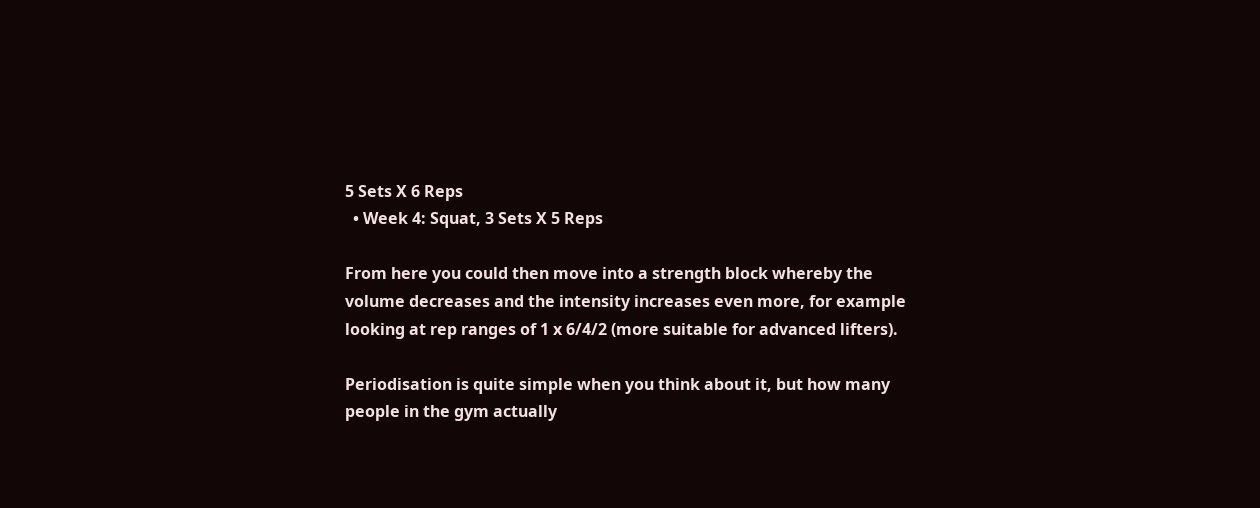5 Sets X 6 Reps
  • Week 4: Squat, 3 Sets X 5 Reps

From here you could then move into a strength block whereby the volume decreases and the intensity increases even more, for example looking at rep ranges of 1 x 6/4/2 (more suitable for advanced lifters).

Periodisation is quite simple when you think about it, but how many people in the gym actually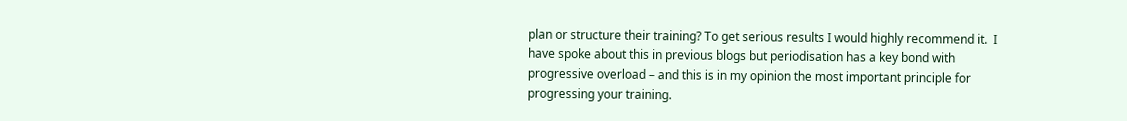plan or structure their training? To get serious results I would highly recommend it.  I have spoke about this in previous blogs but periodisation has a key bond with progressive overload – and this is in my opinion the most important principle for progressing your training.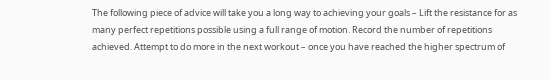The following piece of advice will take you a long way to achieving your goals – Lift the resistance for as many perfect repetitions possible using a full range of motion. Record the number of repetitions achieved. Attempt to do more in the next workout – once you have reached the higher spectrum of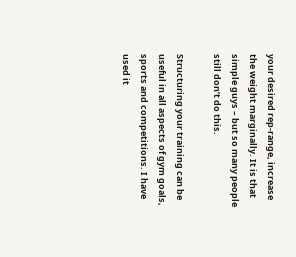your desired rep-range, increase the weight marginally. It is that simple guys – but so many people still don’t do this.

Structuring your training can be useful in all aspects of gym goals, sports and competitions. I have used it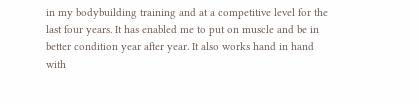in my bodybuilding training and at a competitive level for the last four years. It has enabled me to put on muscle and be in better condition year after year. It also works hand in hand with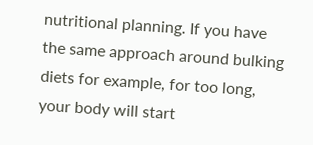nutritional planning. If you have the same approach around bulking diets for example, for too long, your body will start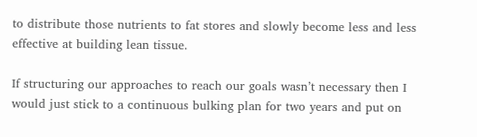to distribute those nutrients to fat stores and slowly become less and less effective at building lean tissue.

If structuring our approaches to reach our goals wasn’t necessary then I would just stick to a continuous bulking plan for two years and put on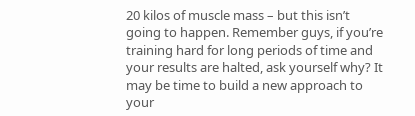20 kilos of muscle mass – but this isn’t going to happen. Remember guys, if you’re training hard for long periods of time and your results are halted, ask yourself why? It may be time to build a new approach to your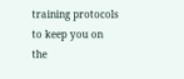training protocols to keep you on the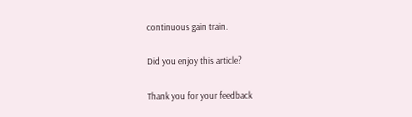continuous gain train.

Did you enjoy this article?

Thank you for your feedback